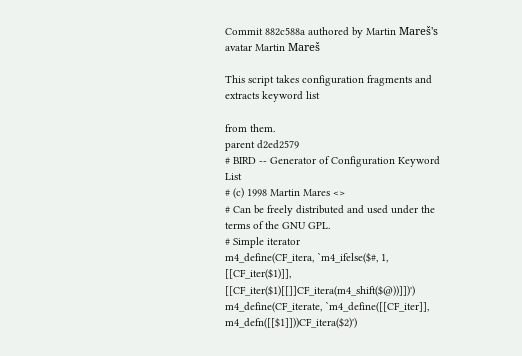Commit 882c588a authored by Martin Mareš's avatar Martin Mareš

This script takes configuration fragments and extracts keyword list

from them.
parent d2ed2579
# BIRD -- Generator of Configuration Keyword List
# (c) 1998 Martin Mares <>
# Can be freely distributed and used under the terms of the GNU GPL.
# Simple iterator
m4_define(CF_itera, `m4_ifelse($#, 1, [[CF_iter($1)]], [[CF_iter($1)[[]]CF_itera(m4_shift($@))]])')
m4_define(CF_iterate, `m4_define([[CF_iter]], m4_defn([[$1]]))CF_itera($2)')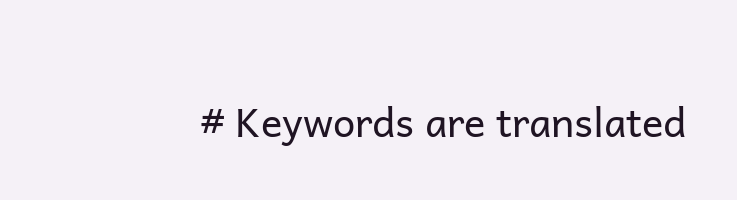# Keywords are translated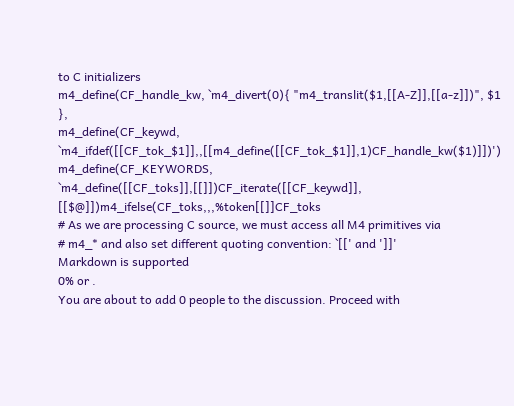to C initializers
m4_define(CF_handle_kw, `m4_divert(0){ "m4_translit($1,[[A-Z]],[[a-z]])", $1 },
m4_define(CF_keywd, `m4_ifdef([[CF_tok_$1]],,[[m4_define([[CF_tok_$1]],1)CF_handle_kw($1)]])')
m4_define(CF_KEYWORDS, `m4_define([[CF_toks]],[[]])CF_iterate([[CF_keywd]], [[$@]])m4_ifelse(CF_toks,,,%token[[]]CF_toks
# As we are processing C source, we must access all M4 primitives via
# m4_* and also set different quoting convention: `[[' and ']]'
Markdown is supported
0% or .
You are about to add 0 people to the discussion. Proceed with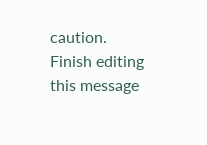caution.
Finish editing this message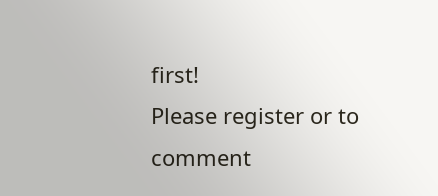first!
Please register or to comment